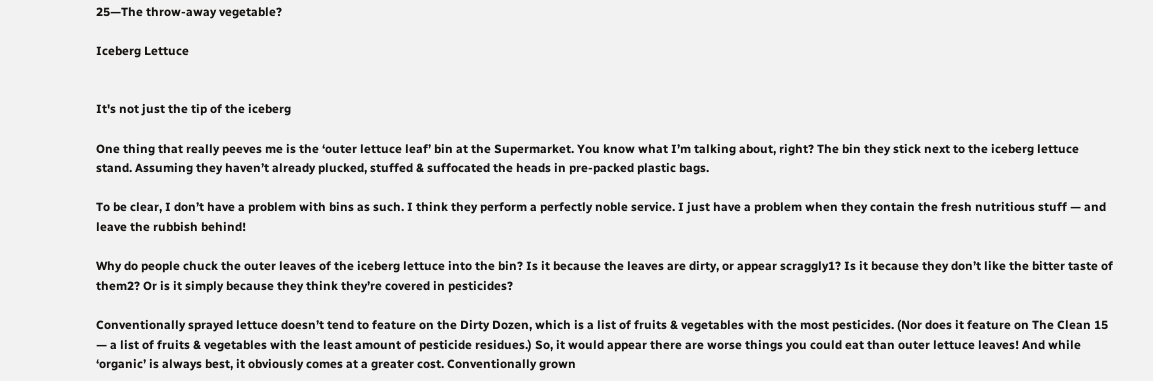25—The throw-away vegetable?

Iceberg Lettuce


It's not just the tip of the iceberg

One thing that really peeves me is the ‘outer lettuce leaf’ bin at the Supermarket. You know what I’m talking about, right? The bin they stick next to the iceberg lettuce stand. Assuming they haven’t already plucked, stuffed & suffocated the heads in pre-packed plastic bags.

To be clear, I don’t have a problem with bins as such. I think they perform a perfectly noble service. I just have a problem when they contain the fresh nutritious stuff — and leave the rubbish behind!

Why do people chuck the outer leaves of the iceberg lettuce into the bin? Is it because the leaves are dirty, or appear scraggly1? Is it because they don’t like the bitter taste of them2? Or is it simply because they think they’re covered in pesticides?

Conventionally sprayed lettuce doesn’t tend to feature on the Dirty Dozen, which is a list of fruits & vegetables with the most pesticides. (Nor does it feature on The Clean 15 — a list of fruits & vegetables with the least amount of pesticide residues.) So, it would appear there are worse things you could eat than outer lettuce leaves! And while ‘organic’ is always best, it obviously comes at a greater cost. Conventionally grown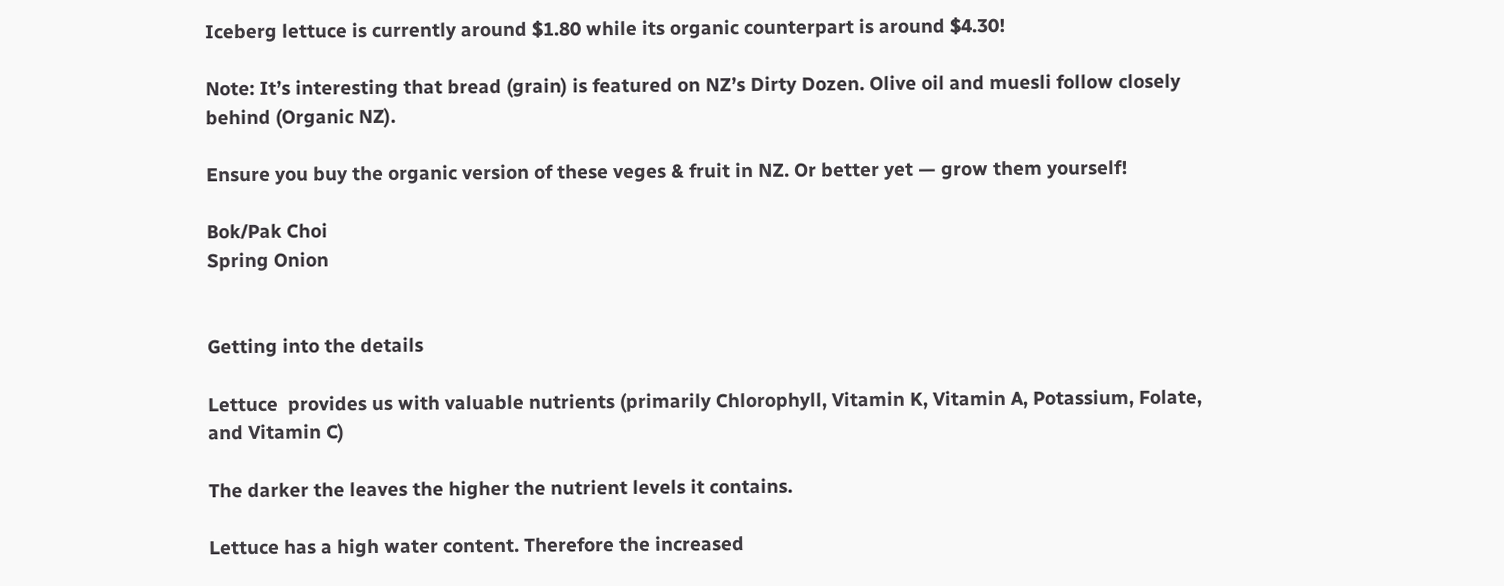Iceberg lettuce is currently around $1.80 while its organic counterpart is around $4.30!

Note: It’s interesting that bread (grain) is featured on NZ’s Dirty Dozen. Olive oil and muesli follow closely behind (Organic NZ).

Ensure you buy the organic version of these veges & fruit in NZ. Or better yet — grow them yourself!

Bok/Pak Choi
Spring Onion


Getting into the details

Lettuce  provides us with valuable nutrients (primarily Chlorophyll, Vitamin K, Vitamin A, Potassium, Folate, and Vitamin C)

The darker the leaves the higher the nutrient levels it contains.

Lettuce has a high water content. Therefore the increased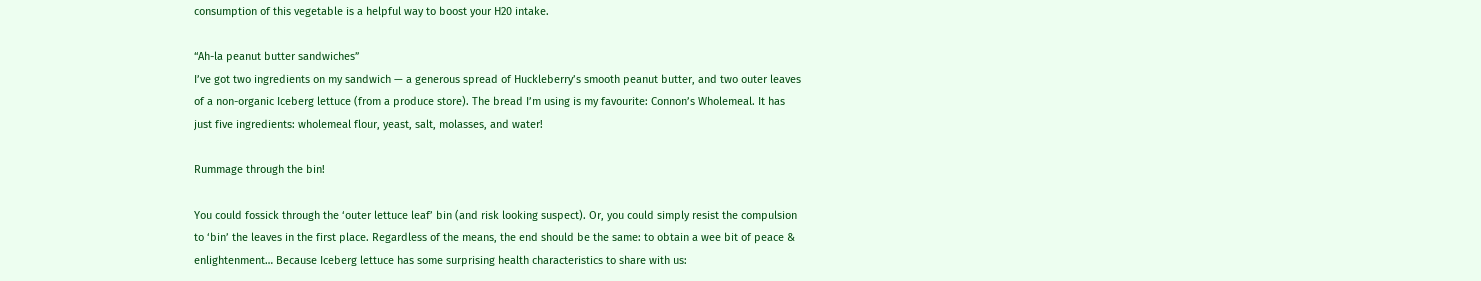consumption of this vegetable is a helpful way to boost your H20 intake.

“Ah-la peanut butter sandwiches”
I’ve got two ingredients on my sandwich — a generous spread of Huckleberry’s smooth peanut butter, and two outer leaves of a non-organic Iceberg lettuce (from a produce store). The bread I’m using is my favourite: Connon’s Wholemeal. It has just five ingredients: wholemeal flour, yeast, salt, molasses, and water!

Rummage through the bin!

You could fossick through the ‘outer lettuce leaf’ bin (and risk looking suspect). Or, you could simply resist the compulsion to ‘bin’ the leaves in the first place. Regardless of the means, the end should be the same: to obtain a wee bit of peace & enlightenment… Because Iceberg lettuce has some surprising health characteristics to share with us: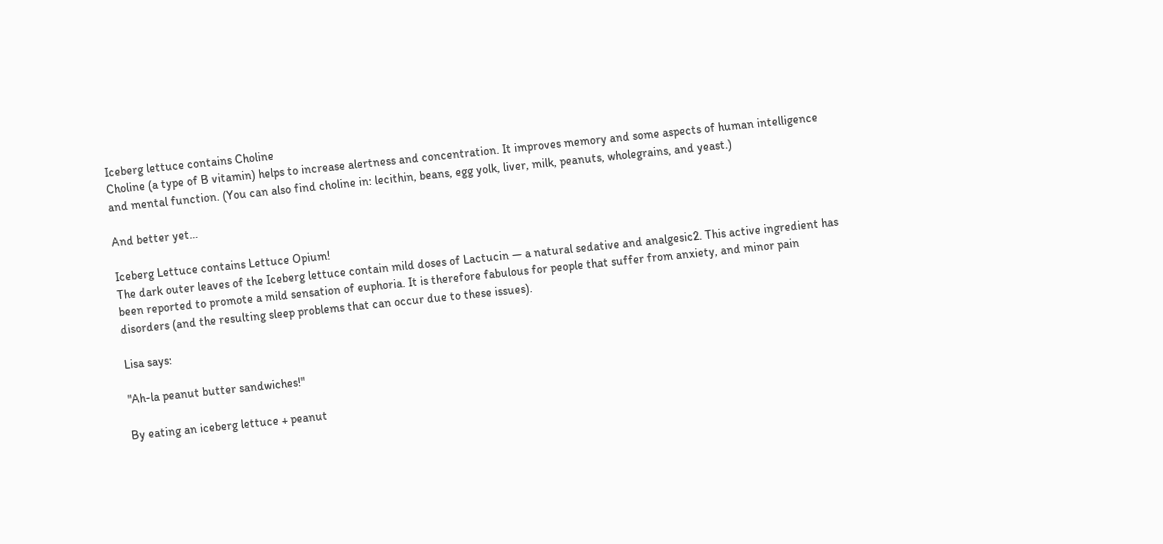Iceberg lettuce contains Choline
Choline (a type of B vitamin) helps to increase alertness and concentration. It improves memory and some aspects of human intelligence and mental function. (You can also find choline in: lecithin, beans, egg yolk, liver, milk, peanuts, wholegrains, and yeast.)

And better yet…

Iceberg Lettuce contains Lettuce Opium!
The dark outer leaves of the Iceberg lettuce contain mild doses of Lactucin — a natural sedative and analgesic2. This active ingredient has been reported to promote a mild sensation of euphoria. It is therefore fabulous for people that suffer from anxiety, and minor pain disorders (and the resulting sleep problems that can occur due to these issues).

Lisa says:

"Ah-la peanut butter sandwiches!"

By eating an iceberg lettuce + peanut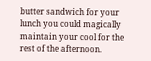butter sandwich for your lunch you could magically maintain your cool for the rest of the afternoon.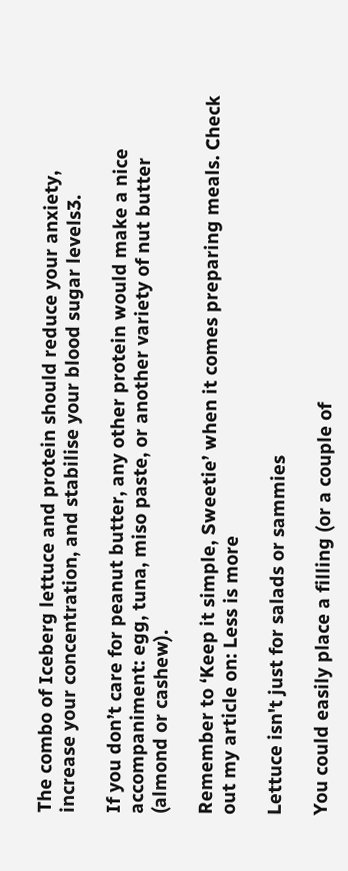The combo of Iceberg lettuce and protein should reduce your anxiety, increase your concentration, and stabilise your blood sugar levels3.

If you don’t care for peanut butter, any other protein would make a nice accompaniment: egg, tuna, miso paste, or another variety of nut butter (almond or cashew).

Remember to ‘Keep it simple, Sweetie’ when it comes preparing meals. Check out my article on: Less is more

Lettuce isn't just for salads or sammies

You could easily place a filling (or a couple of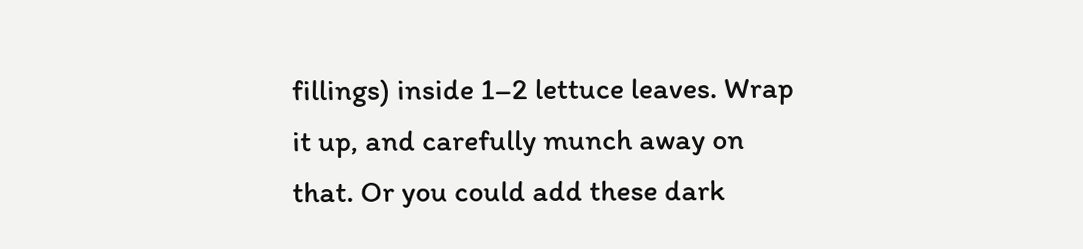fillings) inside 1–2 lettuce leaves. Wrap it up, and carefully munch away on that. Or you could add these dark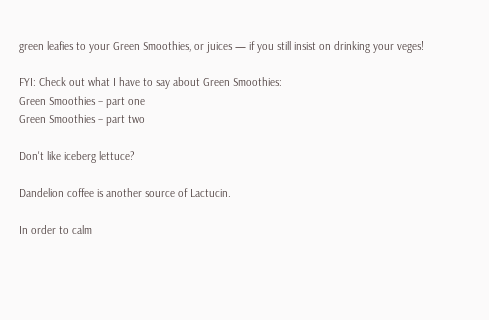green leafies to your Green Smoothies, or juices — if you still insist on drinking your veges!

FYI: Check out what I have to say about Green Smoothies:
Green Smoothies – part one
Green Smoothies – part two

Don't like iceberg lettuce?

Dandelion coffee is another source of Lactucin.

In order to calm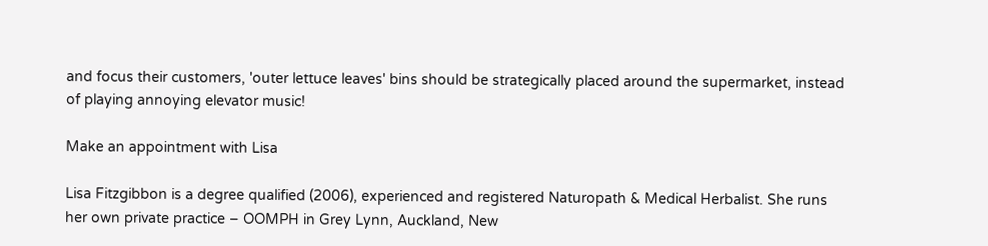and focus their customers, 'outer lettuce leaves' bins should be strategically placed around the supermarket, instead of playing annoying elevator music!

Make an appointment with Lisa

Lisa Fitzgibbon is a degree qualified (2006), experienced and registered Naturopath & Medical Herbalist. She runs her own private practice – OOMPH in Grey Lynn, Auckland, New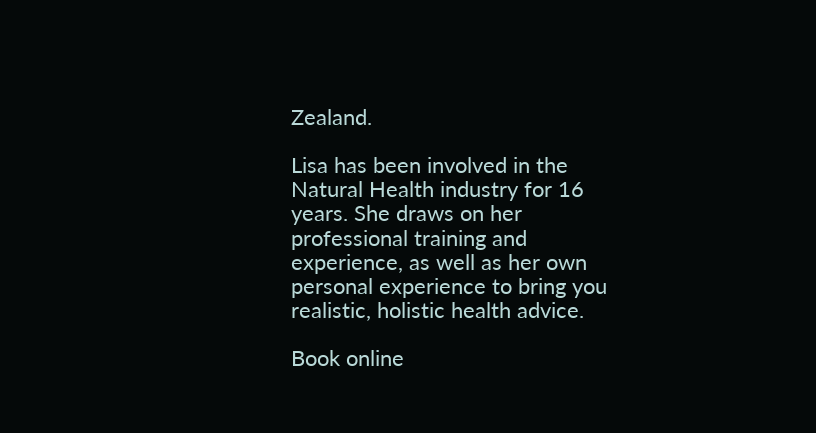Zealand.

Lisa has been involved in the Natural Health industry for 16 years. She draws on her professional training and experience, as well as her own personal experience to bring you realistic, holistic health advice.

Book online